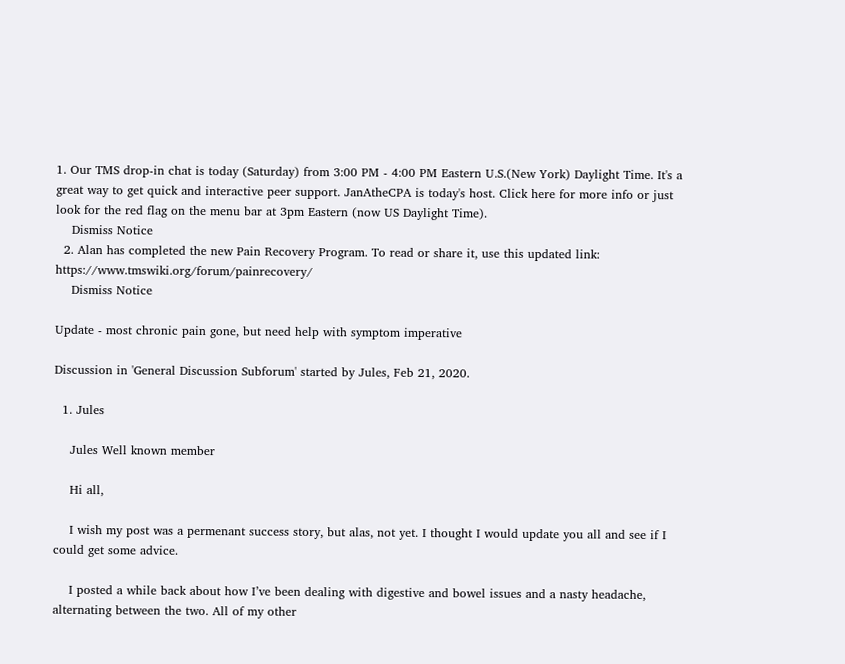1. Our TMS drop-in chat is today (Saturday) from 3:00 PM - 4:00 PM Eastern U.S.(New York) Daylight Time. It's a great way to get quick and interactive peer support. JanAtheCPA is today's host. Click here for more info or just look for the red flag on the menu bar at 3pm Eastern (now US Daylight Time).
    Dismiss Notice
  2. Alan has completed the new Pain Recovery Program. To read or share it, use this updated link: https://www.tmswiki.org/forum/painrecovery/
    Dismiss Notice

Update - most chronic pain gone, but need help with symptom imperative

Discussion in 'General Discussion Subforum' started by Jules, Feb 21, 2020.

  1. Jules

    Jules Well known member

    Hi all,

    I wish my post was a permenant success story, but alas, not yet. I thought I would update you all and see if I could get some advice.

    I posted a while back about how I’ve been dealing with digestive and bowel issues and a nasty headache, alternating between the two. All of my other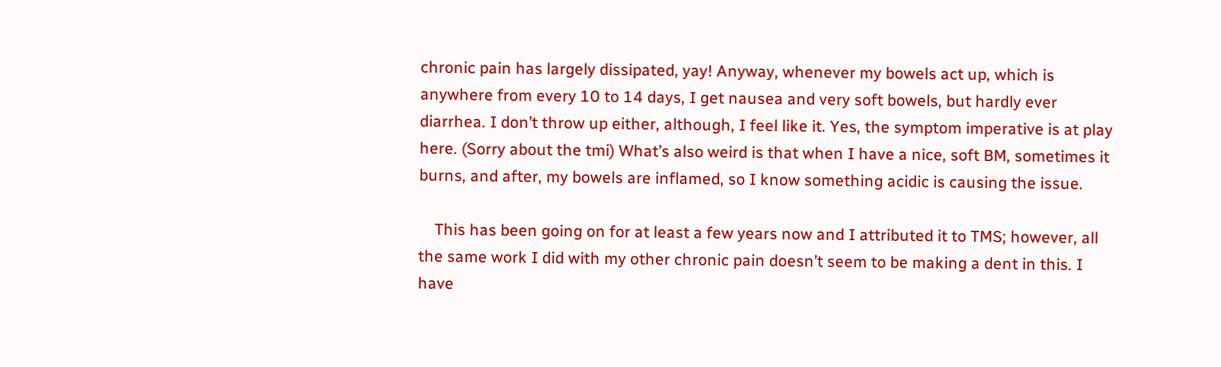chronic pain has largely dissipated, yay! Anyway, whenever my bowels act up, which is anywhere from every 10 to 14 days, I get nausea and very soft bowels, but hardly ever diarrhea. I don’t throw up either, although, I feel like it. Yes, the symptom imperative is at play here. (Sorry about the tmi) What’s also weird is that when I have a nice, soft BM, sometimes it burns, and after, my bowels are inflamed, so I know something acidic is causing the issue.

    This has been going on for at least a few years now and I attributed it to TMS; however, all the same work I did with my other chronic pain doesn’t seem to be making a dent in this. I have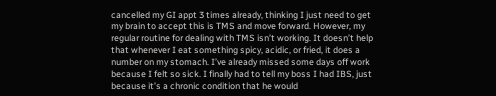cancelled my GI appt 3 times already, thinking I just need to get my brain to accept this is TMS and move forward. However, my regular routine for dealing with TMS isn’t working. It doesn’t help that whenever I eat something spicy, acidic, or fried, it does a number on my stomach. I’ve already missed some days off work because I felt so sick. I finally had to tell my boss I had IBS, just because it’s a chronic condition that he would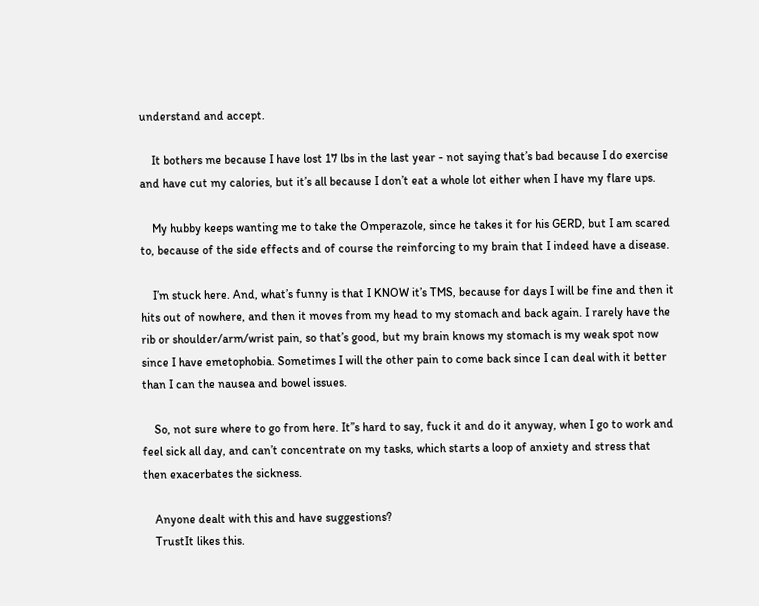understand and accept.

    It bothers me because I have lost 17 lbs in the last year - not saying that’s bad because I do exercise and have cut my calories, but it’s all because I don’t eat a whole lot either when I have my flare ups.

    My hubby keeps wanting me to take the Omperazole, since he takes it for his GERD, but I am scared to, because of the side effects and of course the reinforcing to my brain that I indeed have a disease.

    I’m stuck here. And, what’s funny is that I KNOW it’s TMS, because for days I will be fine and then it hits out of nowhere, and then it moves from my head to my stomach and back again. I rarely have the rib or shoulder/arm/wrist pain, so that’s good, but my brain knows my stomach is my weak spot now since I have emetophobia. Sometimes I will the other pain to come back since I can deal with it better than I can the nausea and bowel issues.

    So, not sure where to go from here. It’’s hard to say, fuck it and do it anyway, when I go to work and feel sick all day, and can’t concentrate on my tasks, which starts a loop of anxiety and stress that then exacerbates the sickness.

    Anyone dealt with this and have suggestions?
    TrustIt likes this.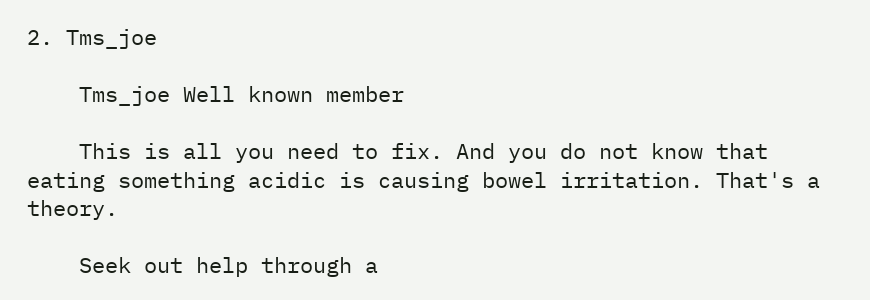2. Tms_joe

    Tms_joe Well known member

    This is all you need to fix. And you do not know that eating something acidic is causing bowel irritation. That's a theory.

    Seek out help through a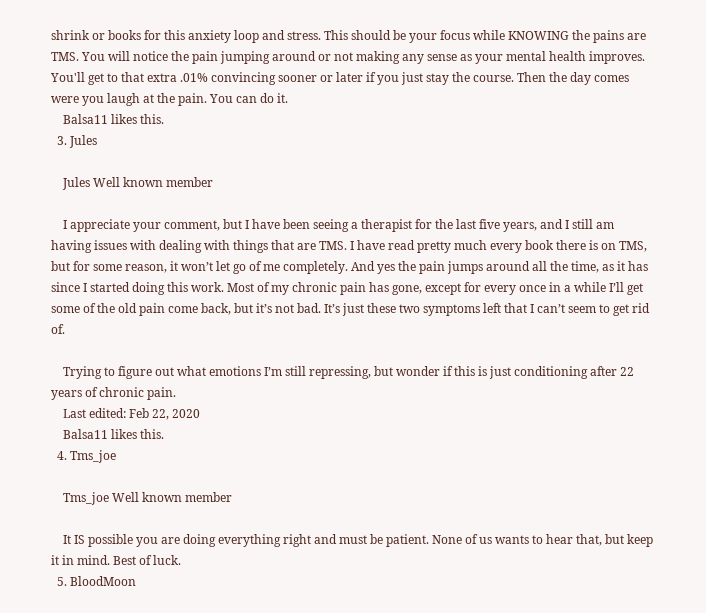shrink or books for this anxiety loop and stress. This should be your focus while KNOWING the pains are TMS. You will notice the pain jumping around or not making any sense as your mental health improves. You'll get to that extra .01% convincing sooner or later if you just stay the course. Then the day comes were you laugh at the pain. You can do it.
    Balsa11 likes this.
  3. Jules

    Jules Well known member

    I appreciate your comment, but I have been seeing a therapist for the last five years, and I still am having issues with dealing with things that are TMS. I have read pretty much every book there is on TMS, but for some reason, it won’t let go of me completely. And yes the pain jumps around all the time, as it has since I started doing this work. Most of my chronic pain has gone, except for every once in a while I’ll get some of the old pain come back, but it’s not bad. It’s just these two symptoms left that I can’t seem to get rid of.

    Trying to figure out what emotions I’m still repressing, but wonder if this is just conditioning after 22 years of chronic pain.
    Last edited: Feb 22, 2020
    Balsa11 likes this.
  4. Tms_joe

    Tms_joe Well known member

    It IS possible you are doing everything right and must be patient. None of us wants to hear that, but keep it in mind. Best of luck.
  5. BloodMoon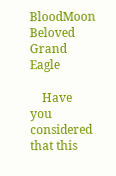BloodMoon Beloved Grand Eagle

    Have you considered that this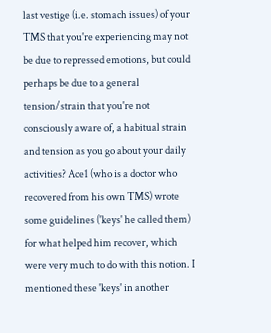last vestige (i.e. stomach issues) of your TMS that you're experiencing may not be due to repressed emotions, but could perhaps be due to a general tension/strain that you're not consciously aware of, a habitual strain and tension as you go about your daily activities? Ace1 (who is a doctor who recovered from his own TMS) wrote some guidelines ('keys' he called them) for what helped him recover, which were very much to do with this notion. I mentioned these 'keys' in another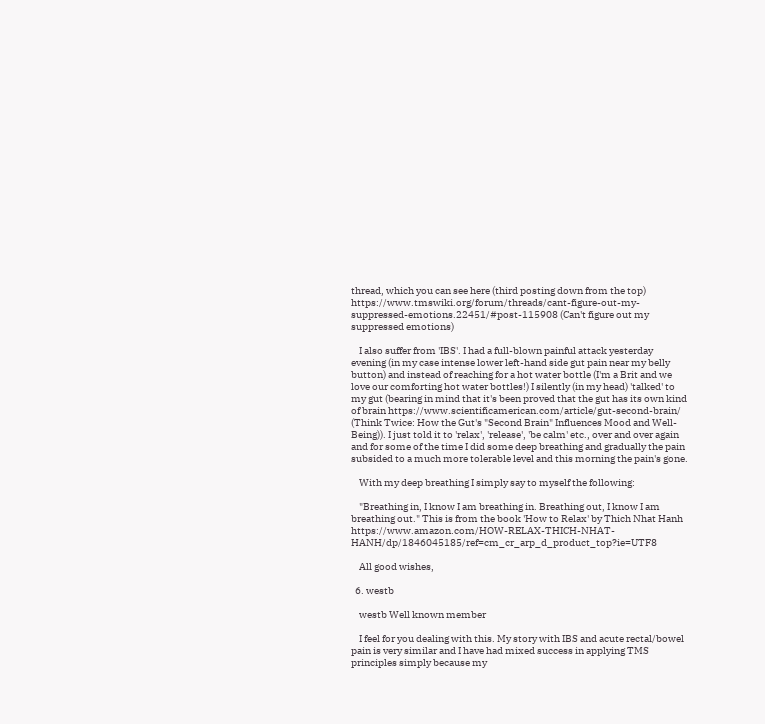thread, which you can see here (third posting down from the top) https://www.tmswiki.org/forum/threads/cant-figure-out-my-suppressed-emotions.22451/#post-115908 (Can't figure out my suppressed emotions)

    I also suffer from 'IBS'. I had a full-blown painful attack yesterday evening (in my case intense lower left-hand side gut pain near my belly button) and instead of reaching for a hot water bottle (I'm a Brit and we love our comforting hot water bottles!) I silently (in my head) 'talked' to my gut (bearing in mind that it's been proved that the gut has its own kind of brain https://www.scientificamerican.com/article/gut-second-brain/ (Think Twice: How the Gut's "Second Brain" Influences Mood and Well-Being)). I just told it to 'relax', 'release', 'be calm' etc., over and over again and for some of the time I did some deep breathing and gradually the pain subsided to a much more tolerable level and this morning the pain's gone.

    With my deep breathing I simply say to myself the following:

    "Breathing in, I know I am breathing in. Breathing out, I know I am breathing out." This is from the book 'How to Relax' by Thich Nhat Hanh https://www.amazon.com/HOW-RELAX-THICH-NHAT-HANH/dp/1846045185/ref=cm_cr_arp_d_product_top?ie=UTF8

    All good wishes,

  6. westb

    westb Well known member

    I feel for you dealing with this. My story with IBS and acute rectal/bowel pain is very similar and I have had mixed success in applying TMS principles simply because my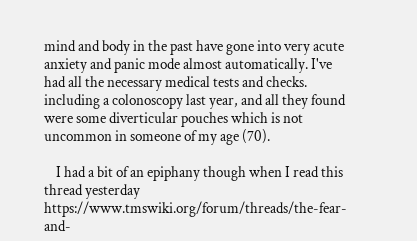mind and body in the past have gone into very acute anxiety and panic mode almost automatically. I've had all the necessary medical tests and checks. including a colonoscopy last year, and all they found were some diverticular pouches which is not uncommon in someone of my age (70).

    I had a bit of an epiphany though when I read this thread yesterday https://www.tmswiki.org/forum/threads/the-fear-and-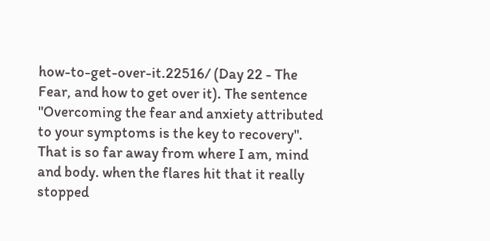how-to-get-over-it.22516/ (Day 22 - The Fear, and how to get over it). The sentence "Overcoming the fear and anxiety attributed to your symptoms is the key to recovery". That is so far away from where I am, mind and body. when the flares hit that it really stopped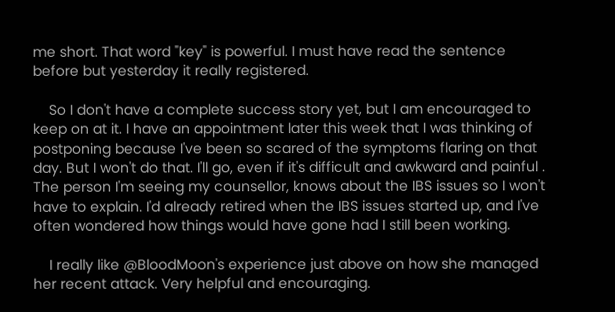me short. That word "key" is powerful. I must have read the sentence before but yesterday it really registered.

    So I don't have a complete success story yet, but I am encouraged to keep on at it. I have an appointment later this week that I was thinking of postponing because I've been so scared of the symptoms flaring on that day. But I won't do that. I'll go, even if it's difficult and awkward and painful . The person I'm seeing my counsellor, knows about the IBS issues so I won't have to explain. I'd already retired when the IBS issues started up, and I've often wondered how things would have gone had I still been working.

    I really like @BloodMoon's experience just above on how she managed her recent attack. Very helpful and encouraging.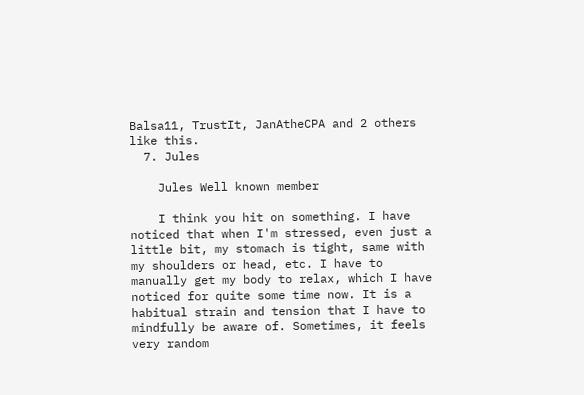Balsa11, TrustIt, JanAtheCPA and 2 others like this.
  7. Jules

    Jules Well known member

    I think you hit on something. I have noticed that when I'm stressed, even just a little bit, my stomach is tight, same with my shoulders or head, etc. I have to manually get my body to relax, which I have noticed for quite some time now. It is a habitual strain and tension that I have to mindfully be aware of. Sometimes, it feels very random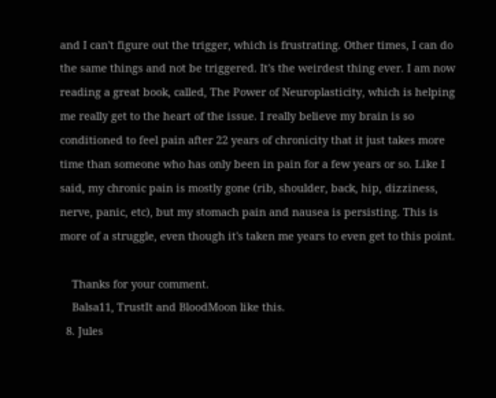and I can't figure out the trigger, which is frustrating. Other times, I can do the same things and not be triggered. It's the weirdest thing ever. I am now reading a great book, called, The Power of Neuroplasticity, which is helping me really get to the heart of the issue. I really believe my brain is so conditioned to feel pain after 22 years of chronicity that it just takes more time than someone who has only been in pain for a few years or so. Like I said, my chronic pain is mostly gone (rib, shoulder, back, hip, dizziness, nerve, panic, etc), but my stomach pain and nausea is persisting. This is more of a struggle, even though it's taken me years to even get to this point.

    Thanks for your comment.
    Balsa11, TrustIt and BloodMoon like this.
  8. Jules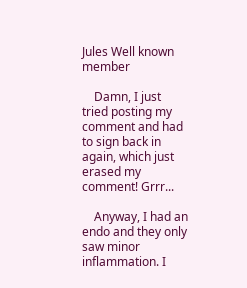Jules Well known member

    Damn, I just tried posting my comment and had to sign back in again, which just erased my comment! Grrr...

    Anyway, I had an endo and they only saw minor inflammation. I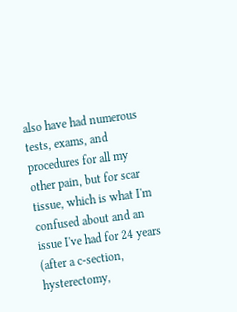also have had numerous tests, exams, and procedures for all my other pain, but for scar tissue, which is what I'm confused about and an issue I've had for 24 years (after a c-section, hysterectomy,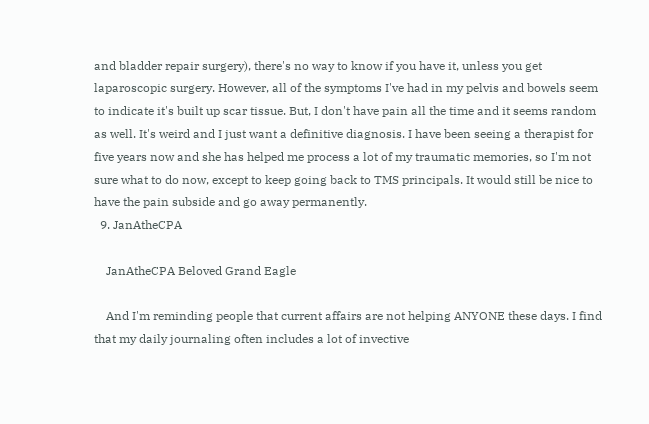and bladder repair surgery), there's no way to know if you have it, unless you get laparoscopic surgery. However, all of the symptoms I've had in my pelvis and bowels seem to indicate it's built up scar tissue. But, I don't have pain all the time and it seems random as well. It's weird and I just want a definitive diagnosis. I have been seeing a therapist for five years now and she has helped me process a lot of my traumatic memories, so I'm not sure what to do now, except to keep going back to TMS principals. It would still be nice to have the pain subside and go away permanently.
  9. JanAtheCPA

    JanAtheCPA Beloved Grand Eagle

    And I'm reminding people that current affairs are not helping ANYONE these days. I find that my daily journaling often includes a lot of invective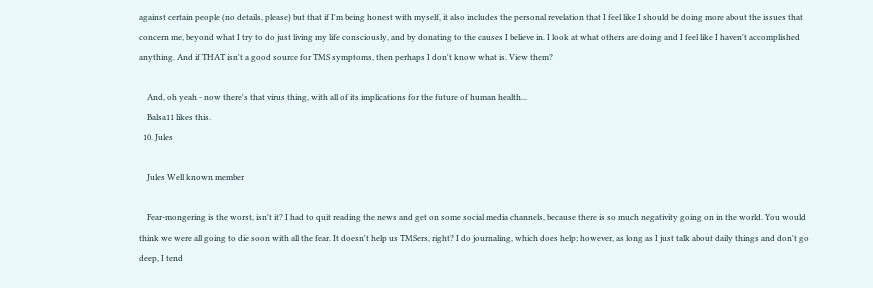against certain people (no details, please) but that if I'm being honest with myself, it also includes the personal revelation that I feel like I should be doing more about the issues that concern me, beyond what I try to do just living my life consciously, and by donating to the causes I believe in. I look at what others are doing and I feel like I haven't accomplished anything. And if THAT isn't a good source for TMS symptoms, then perhaps I don't know what is. View them?

    And, oh yeah - now there's that virus thing, with all of its implications for the future of human health...
    Balsa11 likes this.
  10. Jules

    Jules Well known member

    Fear-mongering is the worst, isn't it? I had to quit reading the news and get on some social media channels, because there is so much negativity going on in the world. You would think we were all going to die soon with all the fear. It doesn't help us TMSers, right? I do journaling, which does help; however, as long as I just talk about daily things and don't go deep, I tend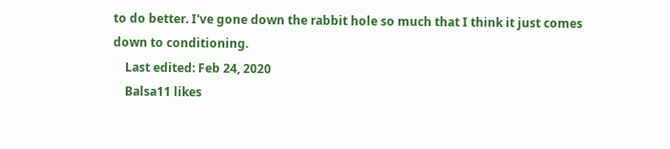to do better. I've gone down the rabbit hole so much that I think it just comes down to conditioning.
    Last edited: Feb 24, 2020
    Balsa11 likes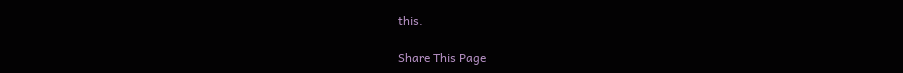this.

Share This Page